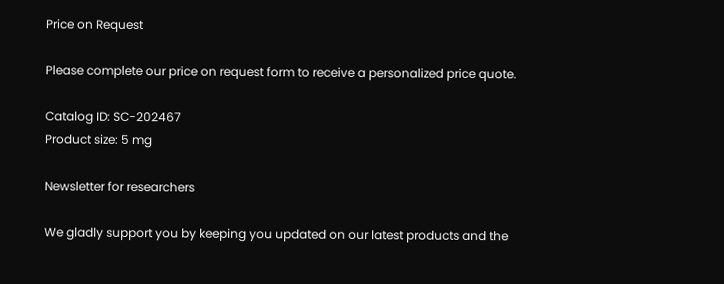Price on Request

Please complete our price on request form to receive a personalized price quote.

Catalog ID: SC-202467
Product size: 5 mg

Newsletter for researchers

We gladly support you by keeping you updated on our latest products and the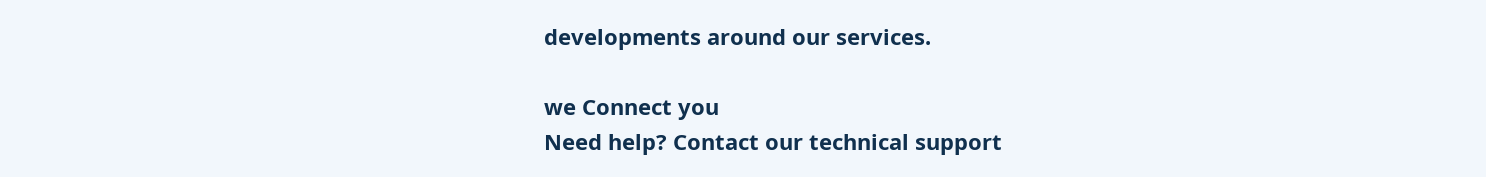developments around our services.

we Connect you
Need help? Contact our technical support